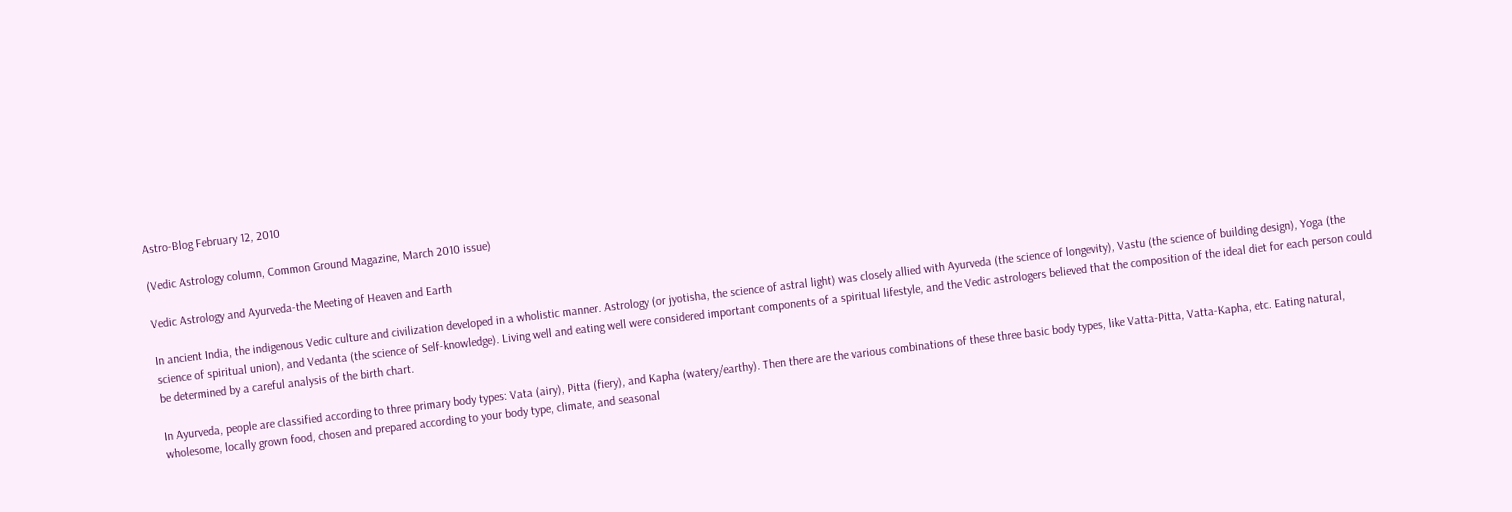Astro-Blog February 12, 2010

(Vedic Astrology column, Common Ground Magazine, March 2010 issue)

Vedic Astrology and Ayurveda-the Meeting of Heaven and Earth

In ancient India, the indigenous Vedic culture and civilization developed in a wholistic manner. Astrology (or jyotisha, the science of astral light) was closely allied with Ayurveda (the science of longevity), Vastu (the science of building design), Yoga (the science of spiritual union), and Vedanta (the science of Self-knowledge). Living well and eating well were considered important components of a spiritual lifestyle, and the Vedic astrologers believed that the composition of the ideal diet for each person could be determined by a careful analysis of the birth chart.

In Ayurveda, people are classified according to three primary body types: Vata (airy), Pitta (fiery), and Kapha (watery/earthy). Then there are the various combinations of these three basic body types, like Vatta-Pitta, Vatta-Kapha, etc. Eating natural, wholesome, locally grown food, chosen and prepared according to your body type, climate, and seasonal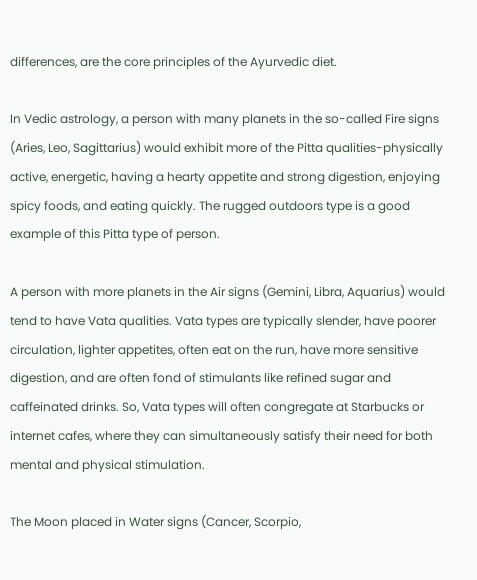differences, are the core principles of the Ayurvedic diet.

In Vedic astrology, a person with many planets in the so-called Fire signs (Aries, Leo, Sagittarius) would exhibit more of the Pitta qualities-physically active, energetic, having a hearty appetite and strong digestion, enjoying spicy foods, and eating quickly. The rugged outdoors type is a good example of this Pitta type of person.

A person with more planets in the Air signs (Gemini, Libra, Aquarius) would tend to have Vata qualities. Vata types are typically slender, have poorer circulation, lighter appetites, often eat on the run, have more sensitive digestion, and are often fond of stimulants like refined sugar and caffeinated drinks. So, Vata types will often congregate at Starbucks or internet cafes, where they can simultaneously satisfy their need for both mental and physical stimulation.

The Moon placed in Water signs (Cancer, Scorpio,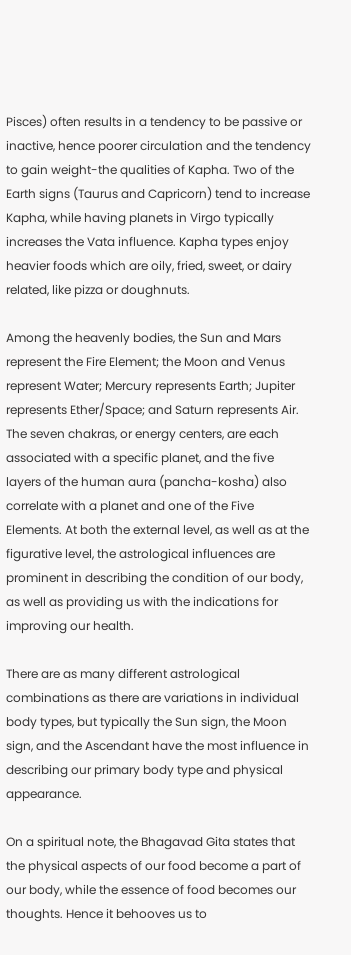Pisces) often results in a tendency to be passive or inactive, hence poorer circulation and the tendency to gain weight-the qualities of Kapha. Two of the Earth signs (Taurus and Capricorn) tend to increase Kapha, while having planets in Virgo typically increases the Vata influence. Kapha types enjoy heavier foods which are oily, fried, sweet, or dairy related, like pizza or doughnuts.

Among the heavenly bodies, the Sun and Mars represent the Fire Element; the Moon and Venus represent Water; Mercury represents Earth; Jupiter represents Ether/Space; and Saturn represents Air. The seven chakras, or energy centers, are each associated with a specific planet, and the five layers of the human aura (pancha-kosha) also correlate with a planet and one of the Five Elements. At both the external level, as well as at the figurative level, the astrological influences are prominent in describing the condition of our body, as well as providing us with the indications for improving our health.

There are as many different astrological combinations as there are variations in individual body types, but typically the Sun sign, the Moon sign, and the Ascendant have the most influence in describing our primary body type and physical appearance.

On a spiritual note, the Bhagavad Gita states that the physical aspects of our food become a part of our body, while the essence of food becomes our thoughts. Hence it behooves us to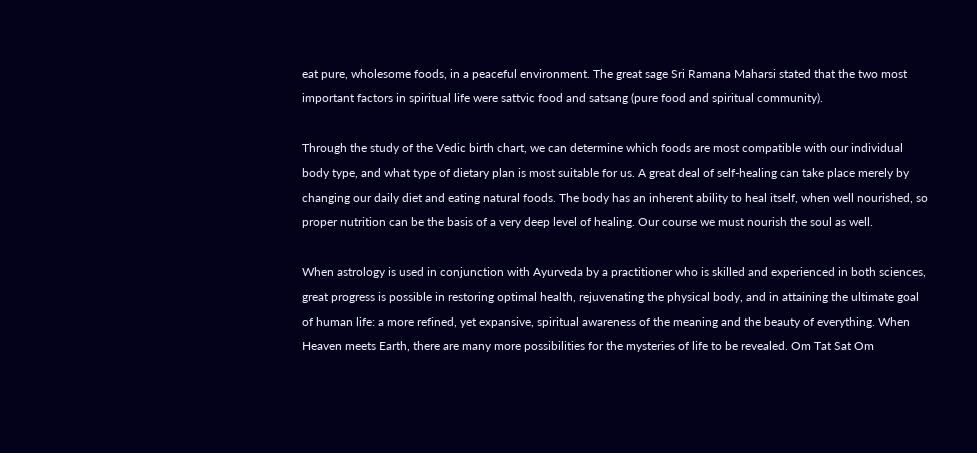eat pure, wholesome foods, in a peaceful environment. The great sage Sri Ramana Maharsi stated that the two most important factors in spiritual life were sattvic food and satsang (pure food and spiritual community).

Through the study of the Vedic birth chart, we can determine which foods are most compatible with our individual body type, and what type of dietary plan is most suitable for us. A great deal of self-healing can take place merely by changing our daily diet and eating natural foods. The body has an inherent ability to heal itself, when well nourished, so proper nutrition can be the basis of a very deep level of healing. Our course we must nourish the soul as well.

When astrology is used in conjunction with Ayurveda by a practitioner who is skilled and experienced in both sciences, great progress is possible in restoring optimal health, rejuvenating the physical body, and in attaining the ultimate goal of human life: a more refined, yet expansive, spiritual awareness of the meaning and the beauty of everything. When Heaven meets Earth, there are many more possibilities for the mysteries of life to be revealed. Om Tat Sat Om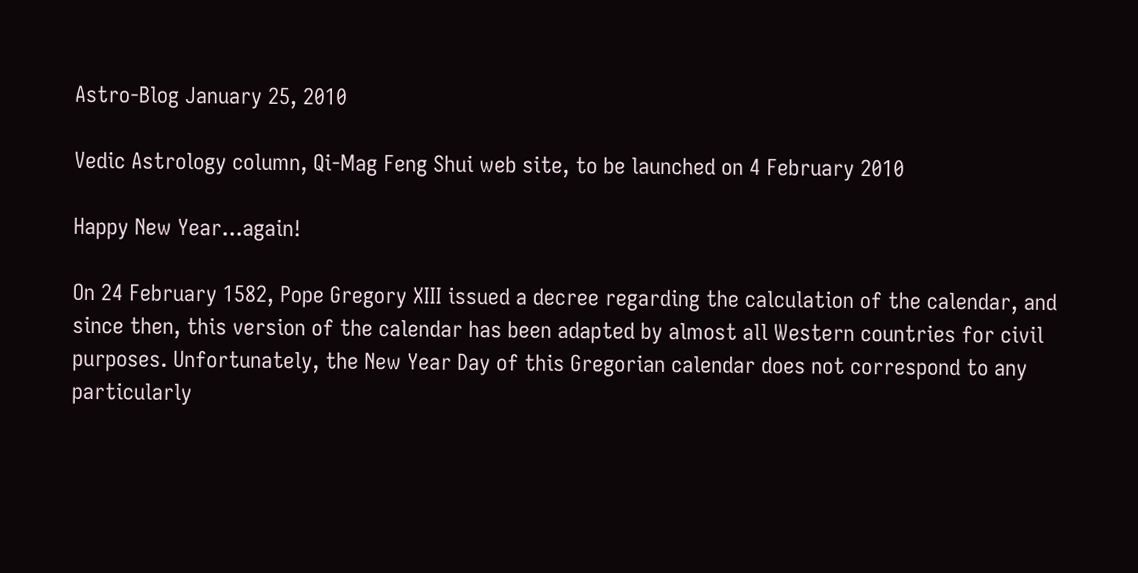Astro-Blog January 25, 2010

Vedic Astrology column, Qi-Mag Feng Shui web site, to be launched on 4 February 2010

Happy New Year...again!

On 24 February 1582, Pope Gregory XIII issued a decree regarding the calculation of the calendar, and since then, this version of the calendar has been adapted by almost all Western countries for civil purposes. Unfortunately, the New Year Day of this Gregorian calendar does not correspond to any particularly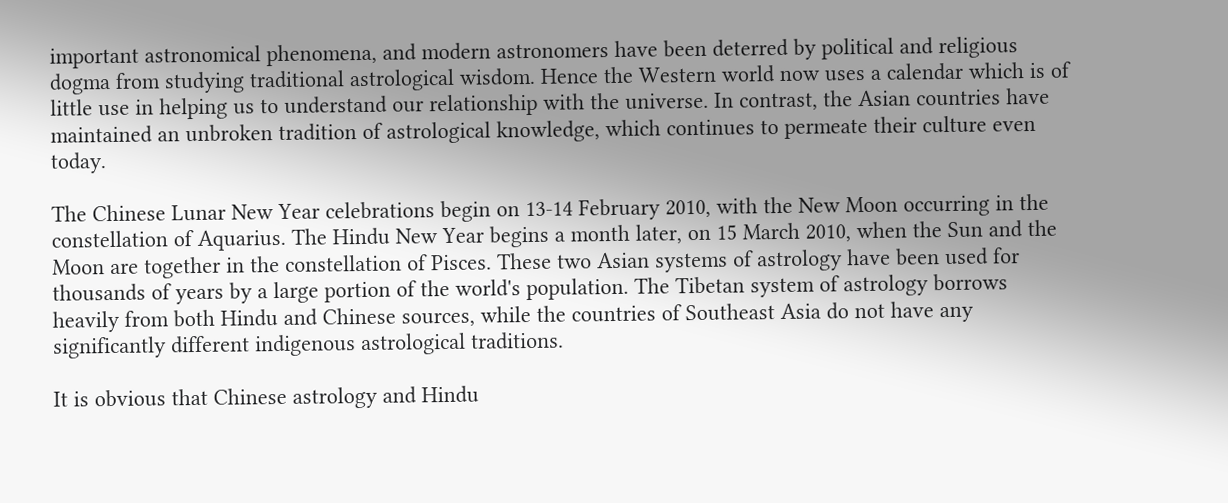important astronomical phenomena, and modern astronomers have been deterred by political and religious dogma from studying traditional astrological wisdom. Hence the Western world now uses a calendar which is of little use in helping us to understand our relationship with the universe. In contrast, the Asian countries have maintained an unbroken tradition of astrological knowledge, which continues to permeate their culture even today.

The Chinese Lunar New Year celebrations begin on 13-14 February 2010, with the New Moon occurring in the constellation of Aquarius. The Hindu New Year begins a month later, on 15 March 2010, when the Sun and the Moon are together in the constellation of Pisces. These two Asian systems of astrology have been used for thousands of years by a large portion of the world's population. The Tibetan system of astrology borrows heavily from both Hindu and Chinese sources, while the countries of Southeast Asia do not have any significantly different indigenous astrological traditions.

It is obvious that Chinese astrology and Hindu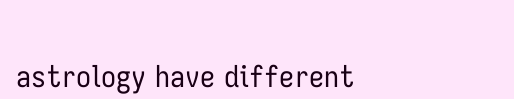astrology have different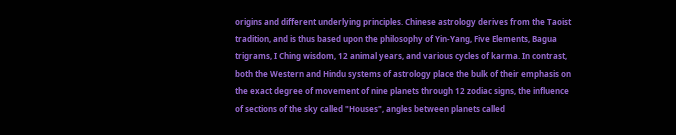origins and different underlying principles. Chinese astrology derives from the Taoist tradition, and is thus based upon the philosophy of Yin-Yang, Five Elements, Bagua trigrams, I Ching wisdom, 12 animal years, and various cycles of karma. In contrast, both the Western and Hindu systems of astrology place the bulk of their emphasis on the exact degree of movement of nine planets through 12 zodiac signs, the influence of sections of the sky called "Houses", angles between planets called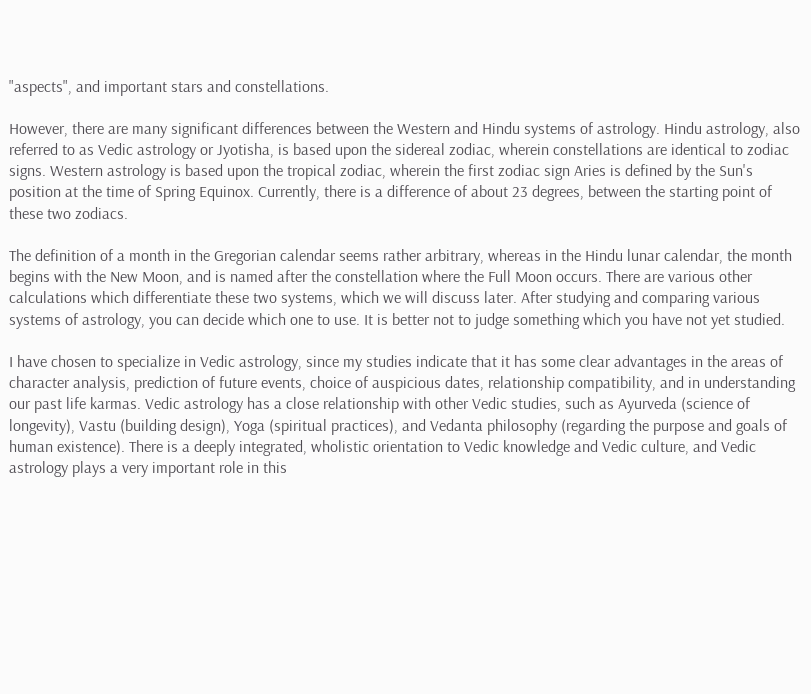"aspects", and important stars and constellations.

However, there are many significant differences between the Western and Hindu systems of astrology. Hindu astrology, also referred to as Vedic astrology or Jyotisha, is based upon the sidereal zodiac, wherein constellations are identical to zodiac signs. Western astrology is based upon the tropical zodiac, wherein the first zodiac sign Aries is defined by the Sun's position at the time of Spring Equinox. Currently, there is a difference of about 23 degrees, between the starting point of these two zodiacs.

The definition of a month in the Gregorian calendar seems rather arbitrary, whereas in the Hindu lunar calendar, the month begins with the New Moon, and is named after the constellation where the Full Moon occurs. There are various other calculations which differentiate these two systems, which we will discuss later. After studying and comparing various systems of astrology, you can decide which one to use. It is better not to judge something which you have not yet studied.

I have chosen to specialize in Vedic astrology, since my studies indicate that it has some clear advantages in the areas of character analysis, prediction of future events, choice of auspicious dates, relationship compatibility, and in understanding our past life karmas. Vedic astrology has a close relationship with other Vedic studies, such as Ayurveda (science of longevity), Vastu (building design), Yoga (spiritual practices), and Vedanta philosophy (regarding the purpose and goals of human existence). There is a deeply integrated, wholistic orientation to Vedic knowledge and Vedic culture, and Vedic astrology plays a very important role in this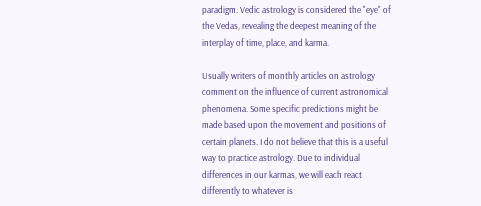paradigm. Vedic astrology is considered the "eye" of the Vedas, revealing the deepest meaning of the interplay of time, place, and karma.

Usually writers of monthly articles on astrology comment on the influence of current astronomical phenomena. Some specific predictions might be made based upon the movement and positions of certain planets. I do not believe that this is a useful way to practice astrology. Due to individual differences in our karmas, we will each react differently to whatever is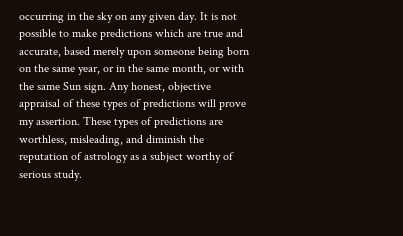occurring in the sky on any given day. It is not possible to make predictions which are true and accurate, based merely upon someone being born on the same year, or in the same month, or with the same Sun sign. Any honest, objective appraisal of these types of predictions will prove my assertion. These types of predictions are worthless, misleading, and diminish the reputation of astrology as a subject worthy of serious study.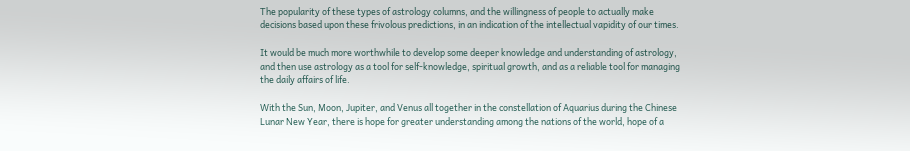The popularity of these types of astrology columns, and the willingness of people to actually make decisions based upon these frivolous predictions, in an indication of the intellectual vapidity of our times.

It would be much more worthwhile to develop some deeper knowledge and understanding of astrology, and then use astrology as a tool for self-knowledge, spiritual growth, and as a reliable tool for managing the daily affairs of life.

With the Sun, Moon, Jupiter, and Venus all together in the constellation of Aquarius during the Chinese Lunar New Year, there is hope for greater understanding among the nations of the world, hope of a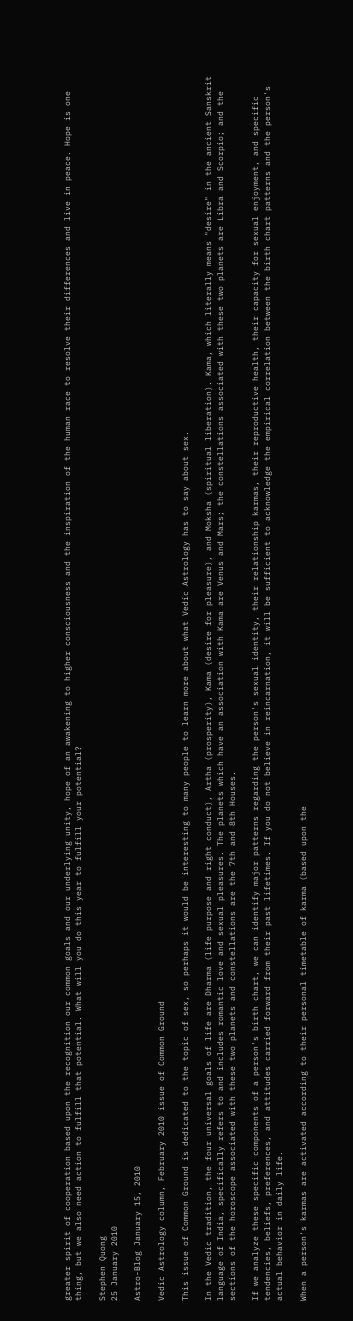greater spirit of cooperation based upon the recognition our common goals and our underlying unity, hope of an awakening to higher consciousness and the inspiration of the human race to resolve their differences and live in peace. Hope is one thing, but we also need action to fulfill that potential. What will you do this year to fulfill your potential?

Stephen Quong
25 January 2010

Astro-Blog January 15, 2010

Vedic Astrology column, February 2010 issue of Common Ground

This issue of Common Ground is dedicated to the topic of sex, so perhaps it would be interesting to many people to learn more about what Vedic Astrology has to say about sex.

In the Vedic tradition, the four universal goals of life are Dharma (life purpose and right conduct), Artha (prosperity), Kama (desire for pleasure), and Moksha (spiritual liberation). Kama, which literally means "desire" in the ancient Sanskrit language of India, specifically refers to and includes romantic love and sexual pleasures. The planets which have an association with Kama are Venus and Mars; the constellations associated with these two planets are Libra and Scorpio; and the sections of the horoscope associated with these two planets and constellations are the 7th and 8th Houses.

If we analyze these specific components of a person's birth chart, we can identify major patterns regarding the person's sexual identity, their relationship karmas, their reproductive health, their capacity for sexual enjoyment, and specific tendencies, beliefs, preferences, and attitudes carried forward from their past lifetimes. If you do not believe in reincarnation, it will be sufficient to acknowledge the empirical correlation between the birth chart patterns and the person's actual behavior in daily life.

When a person's karmas are activated according to their personal timetable of karma (based upon the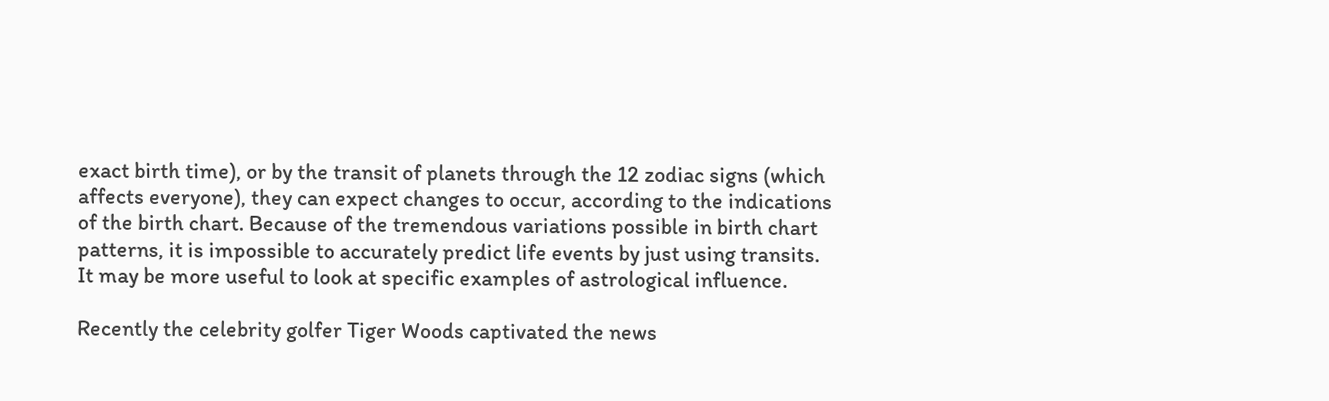exact birth time), or by the transit of planets through the 12 zodiac signs (which affects everyone), they can expect changes to occur, according to the indications of the birth chart. Because of the tremendous variations possible in birth chart patterns, it is impossible to accurately predict life events by just using transits. It may be more useful to look at specific examples of astrological influence.

Recently the celebrity golfer Tiger Woods captivated the news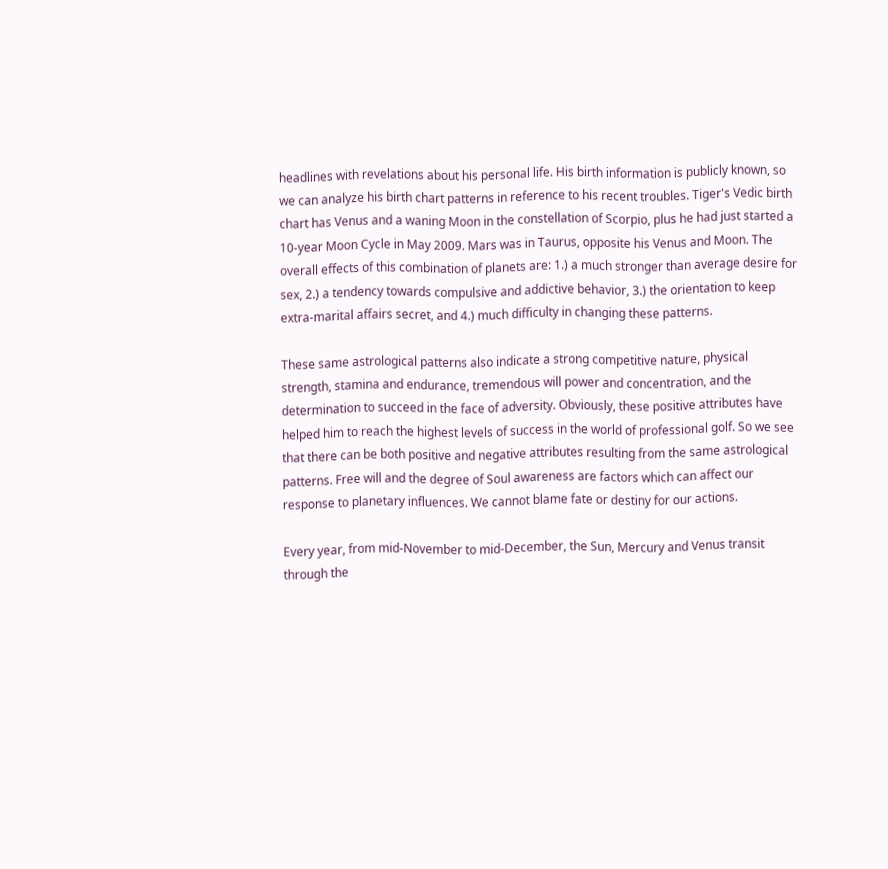headlines with revelations about his personal life. His birth information is publicly known, so we can analyze his birth chart patterns in reference to his recent troubles. Tiger's Vedic birth chart has Venus and a waning Moon in the constellation of Scorpio, plus he had just started a 10-year Moon Cycle in May 2009. Mars was in Taurus, opposite his Venus and Moon. The overall effects of this combination of planets are: 1.) a much stronger than average desire for sex, 2.) a tendency towards compulsive and addictive behavior, 3.) the orientation to keep extra-marital affairs secret, and 4.) much difficulty in changing these patterns.

These same astrological patterns also indicate a strong competitive nature, physical strength, stamina and endurance, tremendous will power and concentration, and the determination to succeed in the face of adversity. Obviously, these positive attributes have helped him to reach the highest levels of success in the world of professional golf. So we see that there can be both positive and negative attributes resulting from the same astrological patterns. Free will and the degree of Soul awareness are factors which can affect our response to planetary influences. We cannot blame fate or destiny for our actions.

Every year, from mid-November to mid-December, the Sun, Mercury and Venus transit through the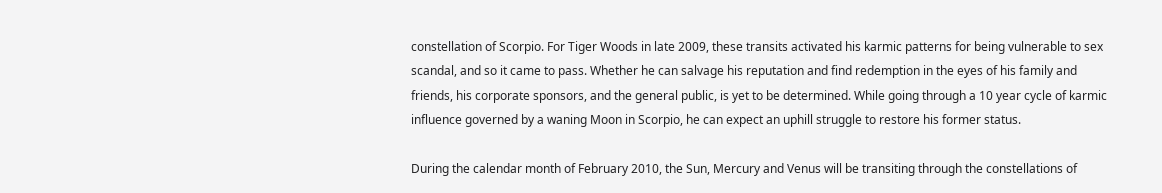constellation of Scorpio. For Tiger Woods in late 2009, these transits activated his karmic patterns for being vulnerable to sex scandal, and so it came to pass. Whether he can salvage his reputation and find redemption in the eyes of his family and friends, his corporate sponsors, and the general public, is yet to be determined. While going through a 10 year cycle of karmic influence governed by a waning Moon in Scorpio, he can expect an uphill struggle to restore his former status.

During the calendar month of February 2010, the Sun, Mercury and Venus will be transiting through the constellations of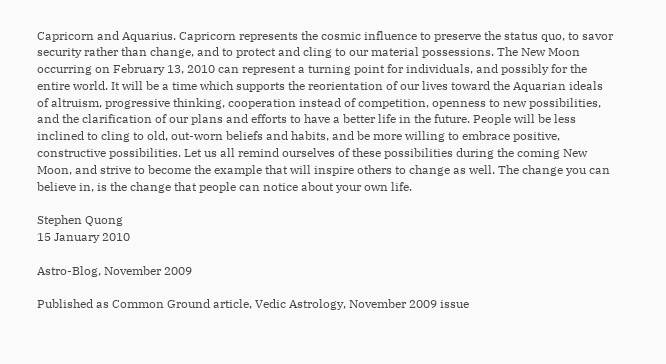Capricorn and Aquarius. Capricorn represents the cosmic influence to preserve the status quo, to savor security rather than change, and to protect and cling to our material possessions. The New Moon occurring on February 13, 2010 can represent a turning point for individuals, and possibly for the entire world. It will be a time which supports the reorientation of our lives toward the Aquarian ideals of altruism, progressive thinking, cooperation instead of competition, openness to new possibilities, and the clarification of our plans and efforts to have a better life in the future. People will be less inclined to cling to old, out-worn beliefs and habits, and be more willing to embrace positive, constructive possibilities. Let us all remind ourselves of these possibilities during the coming New Moon, and strive to become the example that will inspire others to change as well. The change you can believe in, is the change that people can notice about your own life.

Stephen Quong
15 January 2010

Astro-Blog, November 2009

Published as Common Ground article, Vedic Astrology, November 2009 issue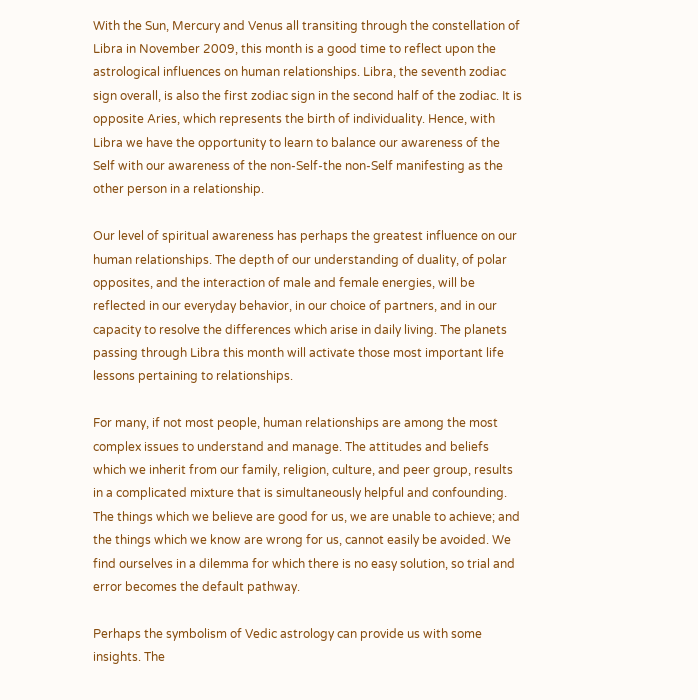With the Sun, Mercury and Venus all transiting through the constellation of Libra in November 2009, this month is a good time to reflect upon the astrological influences on human relationships. Libra, the seventh zodiac sign overall, is also the first zodiac sign in the second half of the zodiac. It is opposite Aries, which represents the birth of individuality. Hence, with Libra we have the opportunity to learn to balance our awareness of the Self with our awareness of the non-Self-the non-Self manifesting as the other person in a relationship.

Our level of spiritual awareness has perhaps the greatest influence on our human relationships. The depth of our understanding of duality, of polar opposites, and the interaction of male and female energies, will be reflected in our everyday behavior, in our choice of partners, and in our capacity to resolve the differences which arise in daily living. The planets passing through Libra this month will activate those most important life lessons pertaining to relationships.

For many, if not most people, human relationships are among the most complex issues to understand and manage. The attitudes and beliefs which we inherit from our family, religion, culture, and peer group, results in a complicated mixture that is simultaneously helpful and confounding. The things which we believe are good for us, we are unable to achieve; and the things which we know are wrong for us, cannot easily be avoided. We find ourselves in a dilemma for which there is no easy solution, so trial and error becomes the default pathway.

Perhaps the symbolism of Vedic astrology can provide us with some insights. The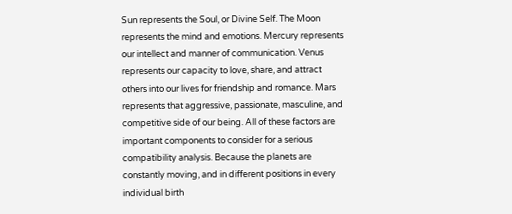Sun represents the Soul, or Divine Self. The Moon represents the mind and emotions. Mercury represents our intellect and manner of communication. Venus represents our capacity to love, share, and attract others into our lives for friendship and romance. Mars represents that aggressive, passionate, masculine, and competitive side of our being. All of these factors are important components to consider for a serious compatibility analysis. Because the planets are constantly moving, and in different positions in every individual birth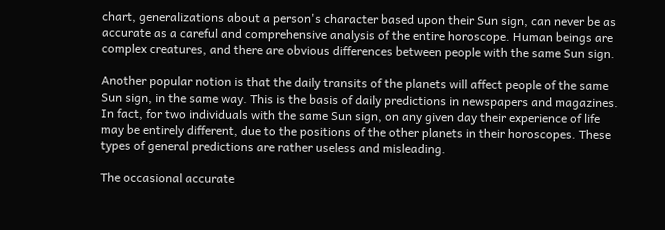chart, generalizations about a person's character based upon their Sun sign, can never be as accurate as a careful and comprehensive analysis of the entire horoscope. Human beings are complex creatures, and there are obvious differences between people with the same Sun sign.

Another popular notion is that the daily transits of the planets will affect people of the same Sun sign, in the same way. This is the basis of daily predictions in newspapers and magazines. In fact, for two individuals with the same Sun sign, on any given day their experience of life may be entirely different, due to the positions of the other planets in their horoscopes. These types of general predictions are rather useless and misleading.

The occasional accurate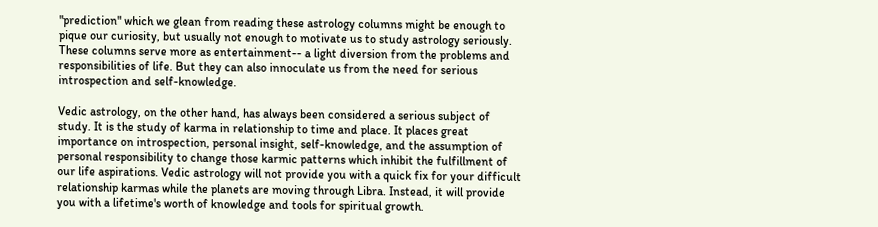"prediction" which we glean from reading these astrology columns might be enough to pique our curiosity, but usually not enough to motivate us to study astrology seriously. These columns serve more as entertainment-- a light diversion from the problems and responsibilities of life. But they can also innoculate us from the need for serious introspection and self-knowledge.

Vedic astrology, on the other hand, has always been considered a serious subject of study. It is the study of karma in relationship to time and place. It places great importance on introspection, personal insight, self-knowledge, and the assumption of personal responsibility to change those karmic patterns which inhibit the fulfillment of our life aspirations. Vedic astrology will not provide you with a quick fix for your difficult relationship karmas while the planets are moving through Libra. Instead, it will provide you with a lifetime's worth of knowledge and tools for spiritual growth.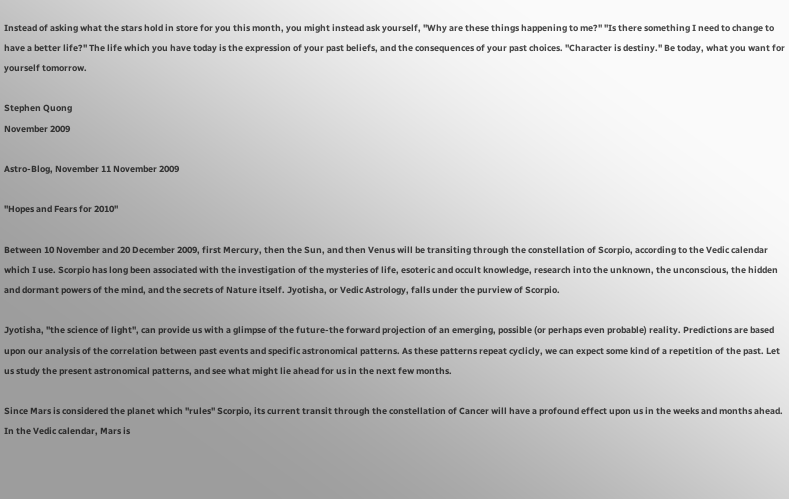Instead of asking what the stars hold in store for you this month, you might instead ask yourself, "Why are these things happening to me?" "Is there something I need to change to have a better life?" The life which you have today is the expression of your past beliefs, and the consequences of your past choices. "Character is destiny." Be today, what you want for yourself tomorrow.

Stephen Quong
November 2009

Astro-Blog, November 11 November 2009

"Hopes and Fears for 2010"

Between 10 November and 20 December 2009, first Mercury, then the Sun, and then Venus will be transiting through the constellation of Scorpio, according to the Vedic calendar which I use. Scorpio has long been associated with the investigation of the mysteries of life, esoteric and occult knowledge, research into the unknown, the unconscious, the hidden and dormant powers of the mind, and the secrets of Nature itself. Jyotisha, or Vedic Astrology, falls under the purview of Scorpio.

Jyotisha, "the science of light", can provide us with a glimpse of the future-the forward projection of an emerging, possible (or perhaps even probable) reality. Predictions are based upon our analysis of the correlation between past events and specific astronomical patterns. As these patterns repeat cyclicly, we can expect some kind of a repetition of the past. Let us study the present astronomical patterns, and see what might lie ahead for us in the next few months.

Since Mars is considered the planet which "rules" Scorpio, its current transit through the constellation of Cancer will have a profound effect upon us in the weeks and months ahead. In the Vedic calendar, Mars is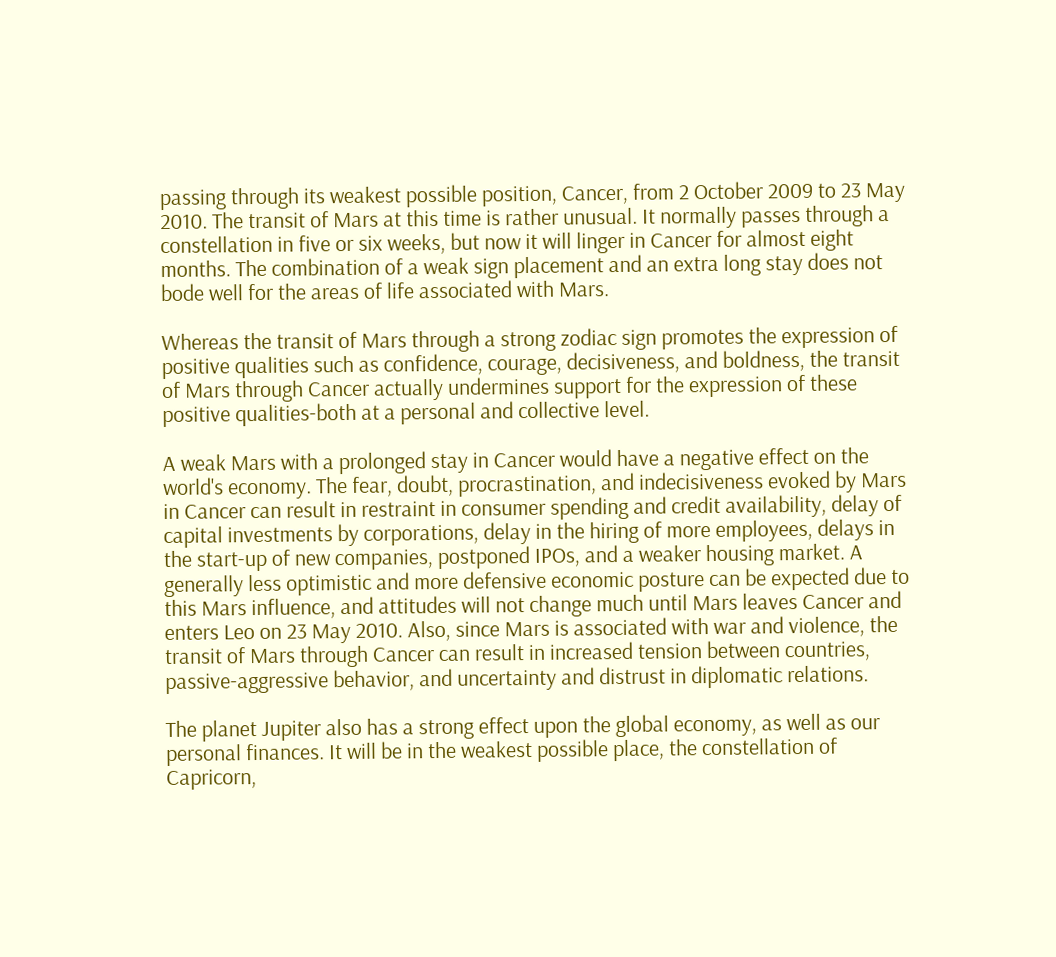passing through its weakest possible position, Cancer, from 2 October 2009 to 23 May 2010. The transit of Mars at this time is rather unusual. It normally passes through a constellation in five or six weeks, but now it will linger in Cancer for almost eight months. The combination of a weak sign placement and an extra long stay does not bode well for the areas of life associated with Mars.

Whereas the transit of Mars through a strong zodiac sign promotes the expression of positive qualities such as confidence, courage, decisiveness, and boldness, the transit of Mars through Cancer actually undermines support for the expression of these positive qualities-both at a personal and collective level.

A weak Mars with a prolonged stay in Cancer would have a negative effect on the world's economy. The fear, doubt, procrastination, and indecisiveness evoked by Mars in Cancer can result in restraint in consumer spending and credit availability, delay of capital investments by corporations, delay in the hiring of more employees, delays in the start-up of new companies, postponed IPOs, and a weaker housing market. A generally less optimistic and more defensive economic posture can be expected due to this Mars influence, and attitudes will not change much until Mars leaves Cancer and enters Leo on 23 May 2010. Also, since Mars is associated with war and violence, the transit of Mars through Cancer can result in increased tension between countries, passive-aggressive behavior, and uncertainty and distrust in diplomatic relations.

The planet Jupiter also has a strong effect upon the global economy, as well as our personal finances. It will be in the weakest possible place, the constellation of Capricorn,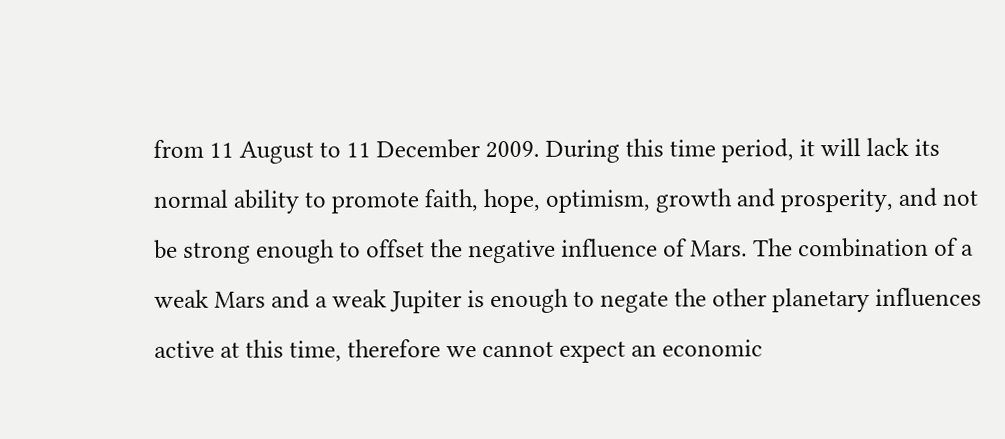from 11 August to 11 December 2009. During this time period, it will lack its normal ability to promote faith, hope, optimism, growth and prosperity, and not be strong enough to offset the negative influence of Mars. The combination of a weak Mars and a weak Jupiter is enough to negate the other planetary influences active at this time, therefore we cannot expect an economic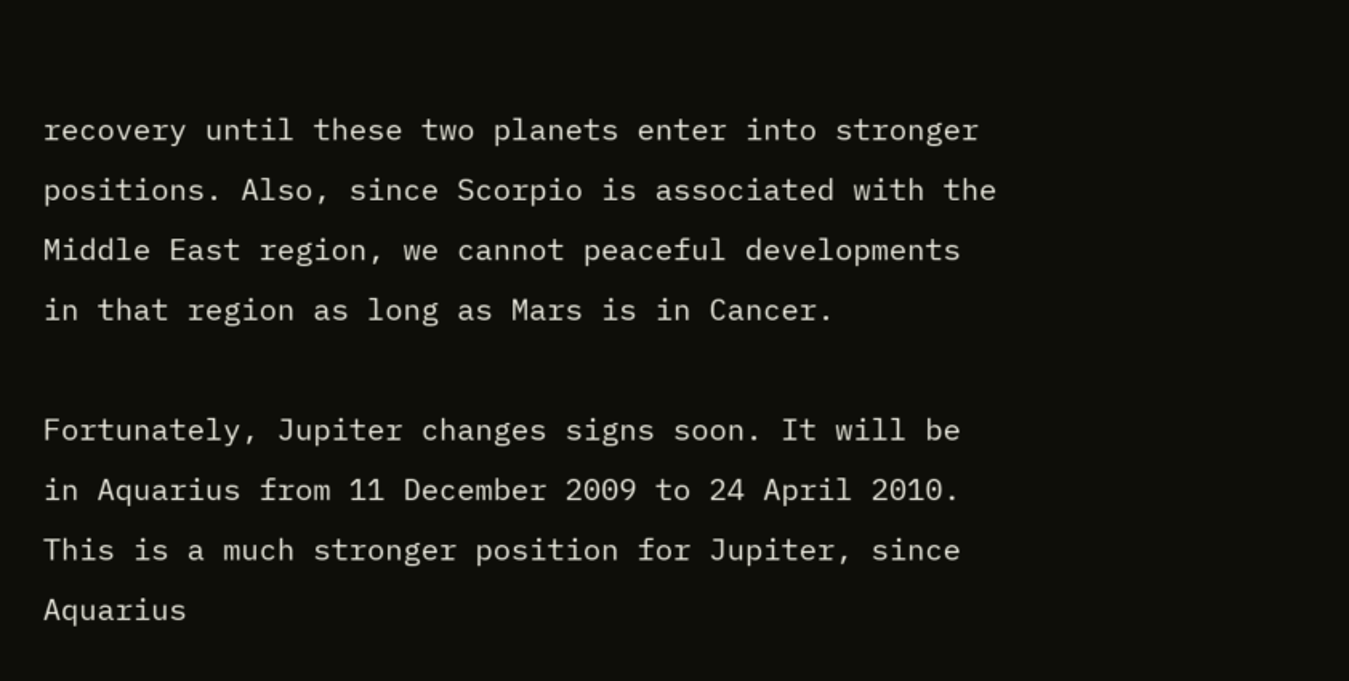recovery until these two planets enter into stronger positions. Also, since Scorpio is associated with the Middle East region, we cannot peaceful developments in that region as long as Mars is in Cancer.

Fortunately, Jupiter changes signs soon. It will be in Aquarius from 11 December 2009 to 24 April 2010. This is a much stronger position for Jupiter, since Aquarius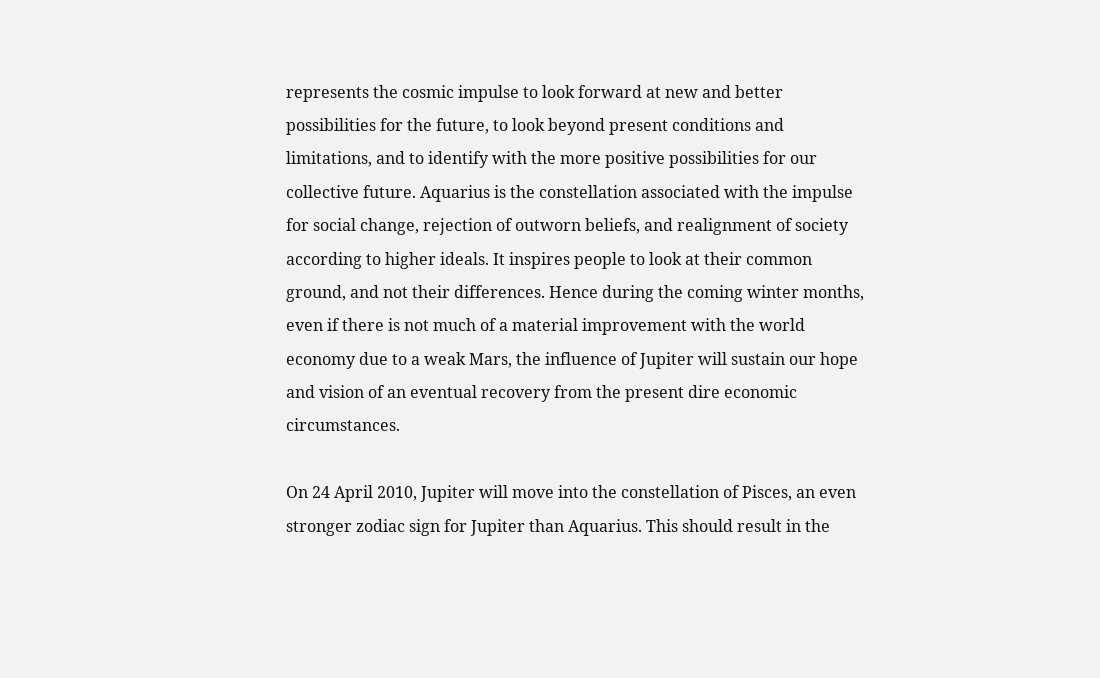represents the cosmic impulse to look forward at new and better possibilities for the future, to look beyond present conditions and limitations, and to identify with the more positive possibilities for our collective future. Aquarius is the constellation associated with the impulse for social change, rejection of outworn beliefs, and realignment of society according to higher ideals. It inspires people to look at their common ground, and not their differences. Hence during the coming winter months, even if there is not much of a material improvement with the world economy due to a weak Mars, the influence of Jupiter will sustain our hope and vision of an eventual recovery from the present dire economic circumstances.

On 24 April 2010, Jupiter will move into the constellation of Pisces, an even stronger zodiac sign for Jupiter than Aquarius. This should result in the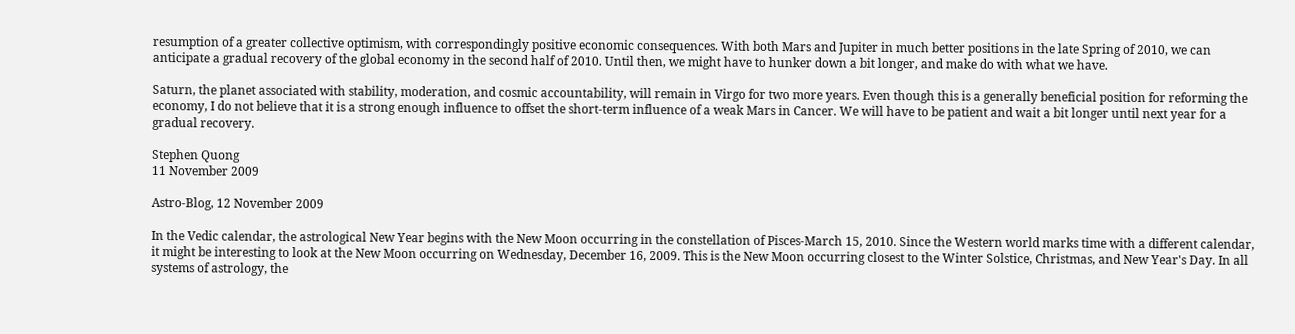resumption of a greater collective optimism, with correspondingly positive economic consequences. With both Mars and Jupiter in much better positions in the late Spring of 2010, we can anticipate a gradual recovery of the global economy in the second half of 2010. Until then, we might have to hunker down a bit longer, and make do with what we have.

Saturn, the planet associated with stability, moderation, and cosmic accountability, will remain in Virgo for two more years. Even though this is a generally beneficial position for reforming the economy, I do not believe that it is a strong enough influence to offset the short-term influence of a weak Mars in Cancer. We will have to be patient and wait a bit longer until next year for a gradual recovery.

Stephen Quong
11 November 2009

Astro-Blog, 12 November 2009

In the Vedic calendar, the astrological New Year begins with the New Moon occurring in the constellation of Pisces-March 15, 2010. Since the Western world marks time with a different calendar, it might be interesting to look at the New Moon occurring on Wednesday, December 16, 2009. This is the New Moon occurring closest to the Winter Solstice, Christmas, and New Year's Day. In all systems of astrology, the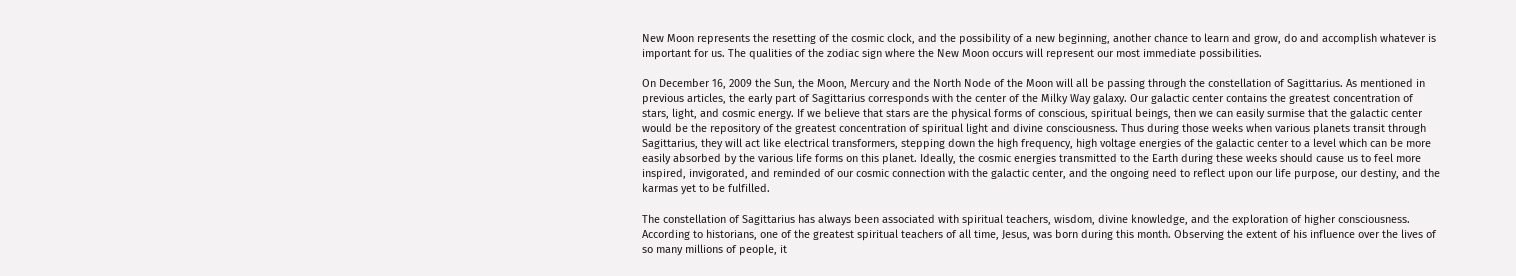New Moon represents the resetting of the cosmic clock, and the possibility of a new beginning, another chance to learn and grow, do and accomplish whatever is important for us. The qualities of the zodiac sign where the New Moon occurs will represent our most immediate possibilities.

On December 16, 2009 the Sun, the Moon, Mercury and the North Node of the Moon will all be passing through the constellation of Sagittarius. As mentioned in previous articles, the early part of Sagittarius corresponds with the center of the Milky Way galaxy. Our galactic center contains the greatest concentration of stars, light, and cosmic energy. If we believe that stars are the physical forms of conscious, spiritual beings, then we can easily surmise that the galactic center would be the repository of the greatest concentration of spiritual light and divine consciousness. Thus during those weeks when various planets transit through Sagittarius, they will act like electrical transformers, stepping down the high frequency, high voltage energies of the galactic center to a level which can be more easily absorbed by the various life forms on this planet. Ideally, the cosmic energies transmitted to the Earth during these weeks should cause us to feel more inspired, invigorated, and reminded of our cosmic connection with the galactic center, and the ongoing need to reflect upon our life purpose, our destiny, and the karmas yet to be fulfilled.

The constellation of Sagittarius has always been associated with spiritual teachers, wisdom, divine knowledge, and the exploration of higher consciousness. According to historians, one of the greatest spiritual teachers of all time, Jesus, was born during this month. Observing the extent of his influence over the lives of so many millions of people, it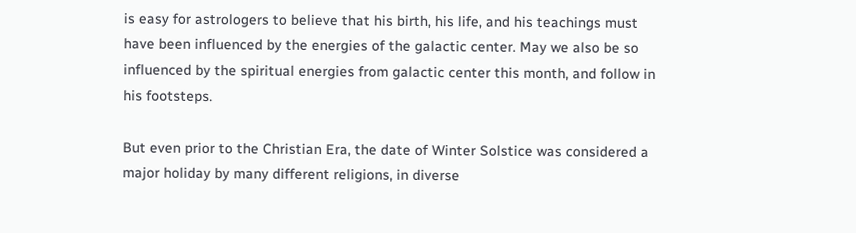is easy for astrologers to believe that his birth, his life, and his teachings must have been influenced by the energies of the galactic center. May we also be so influenced by the spiritual energies from galactic center this month, and follow in his footsteps.

But even prior to the Christian Era, the date of Winter Solstice was considered a major holiday by many different religions, in diverse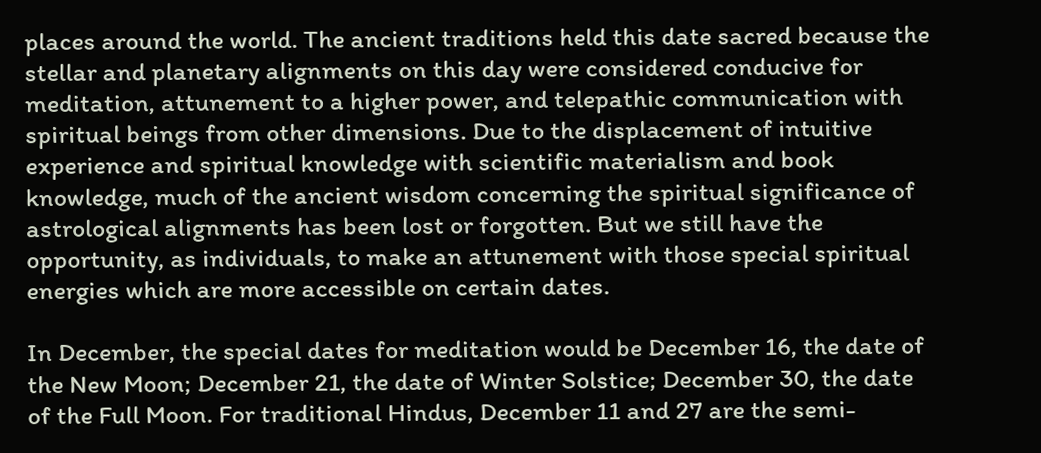places around the world. The ancient traditions held this date sacred because the stellar and planetary alignments on this day were considered conducive for meditation, attunement to a higher power, and telepathic communication with spiritual beings from other dimensions. Due to the displacement of intuitive experience and spiritual knowledge with scientific materialism and book knowledge, much of the ancient wisdom concerning the spiritual significance of astrological alignments has been lost or forgotten. But we still have the opportunity, as individuals, to make an attunement with those special spiritual energies which are more accessible on certain dates.

In December, the special dates for meditation would be December 16, the date of the New Moon; December 21, the date of Winter Solstice; December 30, the date of the Full Moon. For traditional Hindus, December 11 and 27 are the semi-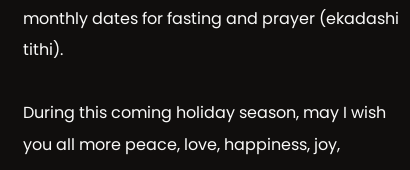monthly dates for fasting and prayer (ekadashi tithi).

During this coming holiday season, may I wish you all more peace, love, happiness, joy,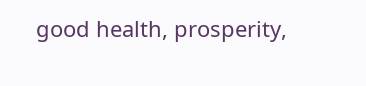good health, prosperity,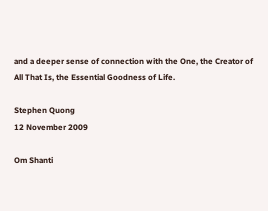and a deeper sense of connection with the One, the Creator of All That Is, the Essential Goodness of Life.

Stephen Quong
12 November 2009

Om Shanti